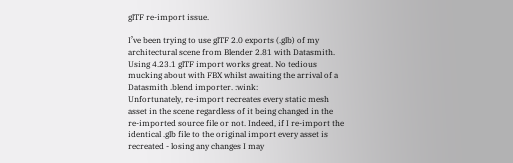glTF re-import issue.

I’ve been trying to use glTF 2.0 exports (.glb) of my architectural scene from Blender 2.81 with Datasmith.
Using 4.23.1 glTF import works great. No tedious mucking about with FBX whilst awaiting the arrival of a Datasmith .blend importer. :wink:
Unfortunately, re-import recreates every static mesh asset in the scene regardless of it being changed in the re-imported source file or not. Indeed, if I re-import the identical .glb file to the original import every asset is recreated - losing any changes I may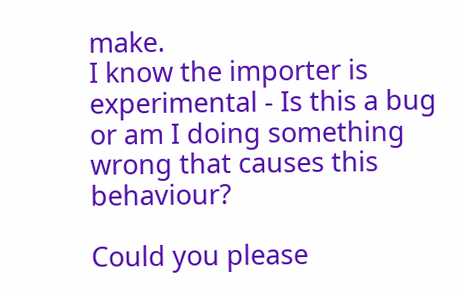make.
I know the importer is experimental - Is this a bug or am I doing something wrong that causes this behaviour?

Could you please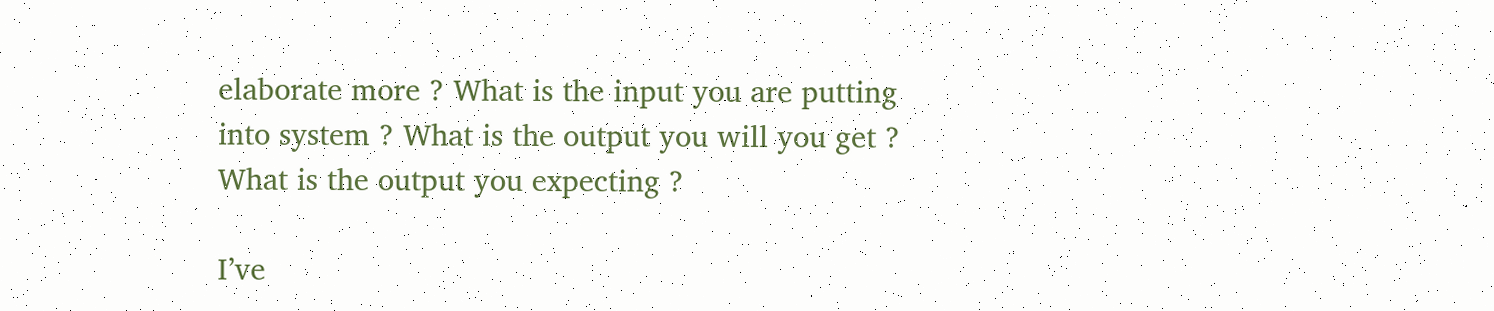elaborate more ? What is the input you are putting into system ? What is the output you will you get ? What is the output you expecting ?

I’ve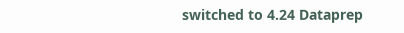switched to 4.24 Dataprep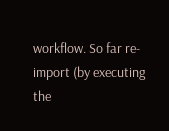workflow. So far re-import (by executing the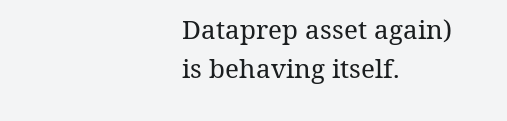Dataprep asset again) is behaving itself.